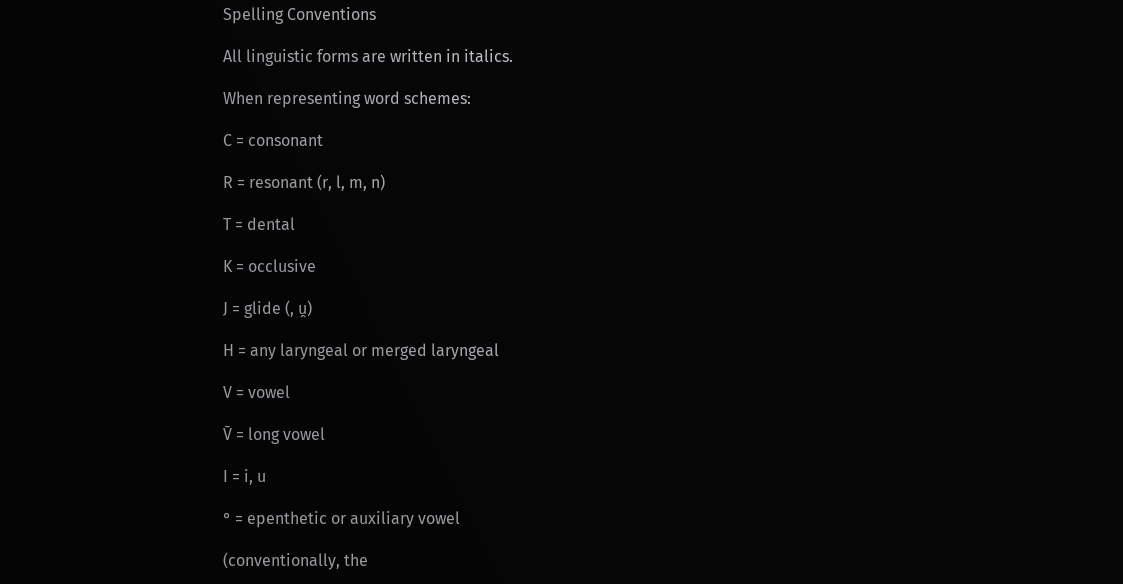Spelling Conventions

All linguistic forms are written in italics.

When representing word schemes:

C = consonant

R = resonant (r, l, m, n)

T = dental

K = occlusive

J = glide (, u̯)

H = any laryngeal or merged laryngeal

V = vowel

V̄ = long vowel

I = i, u

° = epenthetic or auxiliary vowel

(conventionally, the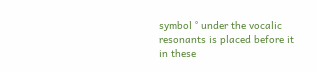symbol ° under the vocalic resonants is placed before it in these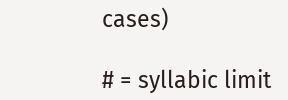cases)

# = syllabic limit